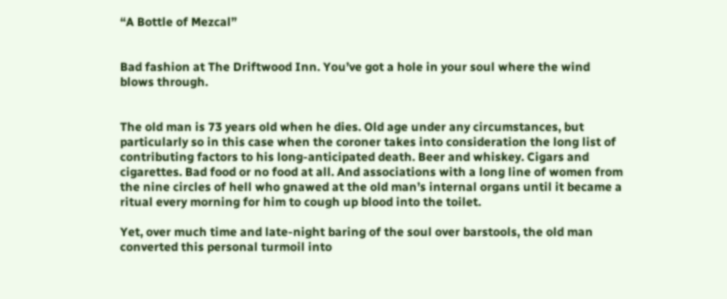“A Bottle of Mezcal”


Bad fashion at The Driftwood Inn. You’ve got a hole in your soul where the wind blows through.


The old man is 73 years old when he dies. Old age under any circumstances, but particularly so in this case when the coroner takes into consideration the long list of contributing factors to his long-anticipated death. Beer and whiskey. Cigars and cigarettes. Bad food or no food at all. And associations with a long line of women from the nine circles of hell who gnawed at the old man’s internal organs until it became a ritual every morning for him to cough up blood into the toilet.

Yet, over much time and late-night baring of the soul over barstools, the old man converted this personal turmoil into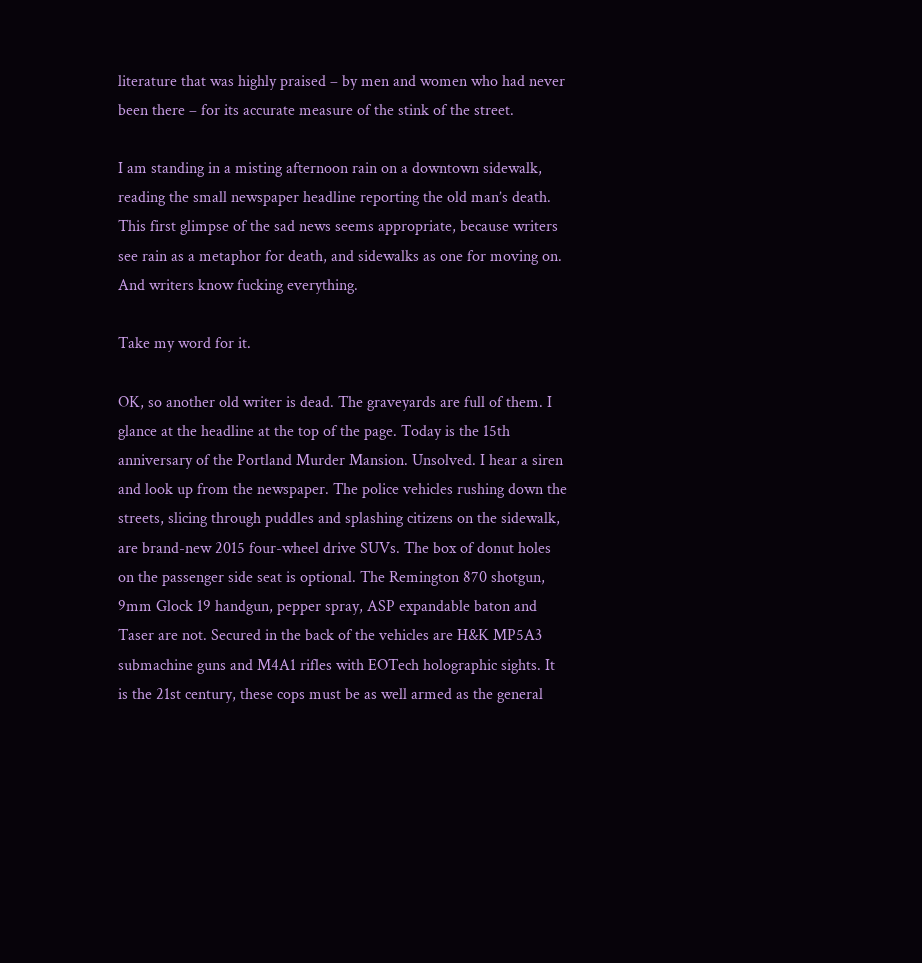literature that was highly praised – by men and women who had never been there – for its accurate measure of the stink of the street.

I am standing in a misting afternoon rain on a downtown sidewalk, reading the small newspaper headline reporting the old man’s death. This first glimpse of the sad news seems appropriate, because writers see rain as a metaphor for death, and sidewalks as one for moving on. And writers know fucking everything.

Take my word for it.

OK, so another old writer is dead. The graveyards are full of them. I glance at the headline at the top of the page. Today is the 15th anniversary of the Portland Murder Mansion. Unsolved. I hear a siren and look up from the newspaper. The police vehicles rushing down the streets, slicing through puddles and splashing citizens on the sidewalk, are brand-new 2015 four-wheel drive SUVs. The box of donut holes on the passenger side seat is optional. The Remington 870 shotgun, 9mm Glock 19 handgun, pepper spray, ASP expandable baton and Taser are not. Secured in the back of the vehicles are H&K MP5A3 submachine guns and M4A1 rifles with EOTech holographic sights. It is the 21st century, these cops must be as well armed as the general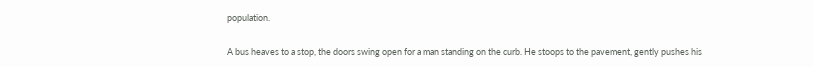population.

A bus heaves to a stop, the doors swing open for a man standing on the curb. He stoops to the pavement, gently pushes his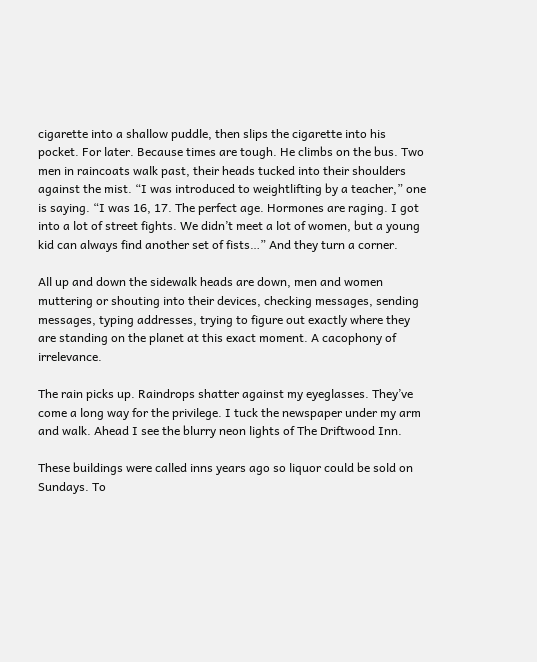cigarette into a shallow puddle, then slips the cigarette into his pocket. For later. Because times are tough. He climbs on the bus. Two men in raincoats walk past, their heads tucked into their shoulders against the mist. “I was introduced to weightlifting by a teacher,” one is saying. “I was 16, 17. The perfect age. Hormones are raging. I got into a lot of street fights. We didn’t meet a lot of women, but a young kid can always find another set of fists…” And they turn a corner.

All up and down the sidewalk heads are down, men and women muttering or shouting into their devices, checking messages, sending messages, typing addresses, trying to figure out exactly where they are standing on the planet at this exact moment. A cacophony of irrelevance.

The rain picks up. Raindrops shatter against my eyeglasses. They’ve come a long way for the privilege. I tuck the newspaper under my arm and walk. Ahead I see the blurry neon lights of The Driftwood Inn.

These buildings were called inns years ago so liquor could be sold on Sundays. To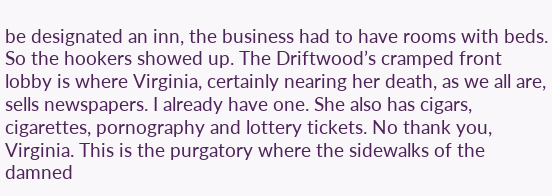be designated an inn, the business had to have rooms with beds. So the hookers showed up. The Driftwood’s cramped front lobby is where Virginia, certainly nearing her death, as we all are, sells newspapers. I already have one. She also has cigars, cigarettes, pornography and lottery tickets. No thank you, Virginia. This is the purgatory where the sidewalks of the damned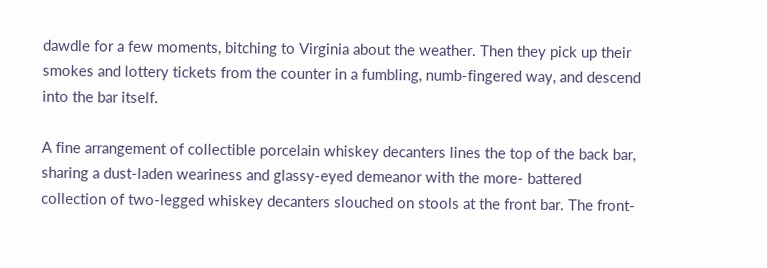dawdle for a few moments, bitching to Virginia about the weather. Then they pick up their smokes and lottery tickets from the counter in a fumbling, numb-fingered way, and descend into the bar itself.

A fine arrangement of collectible porcelain whiskey decanters lines the top of the back bar, sharing a dust-laden weariness and glassy-eyed demeanor with the more- battered collection of two-legged whiskey decanters slouched on stools at the front bar. The front-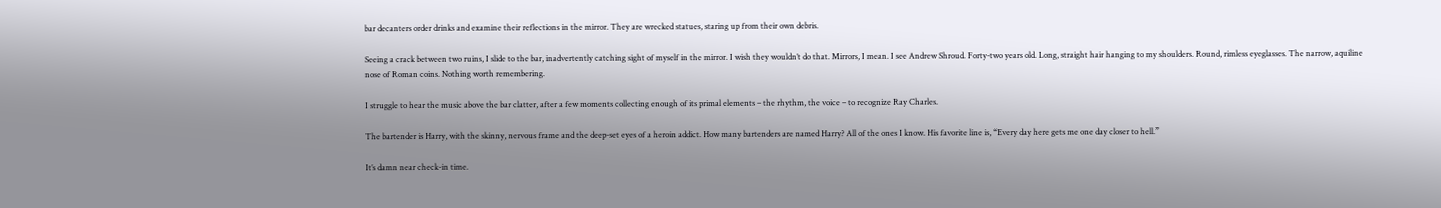bar decanters order drinks and examine their reflections in the mirror. They are wrecked statues, staring up from their own debris.

Seeing a crack between two ruins, I slide to the bar, inadvertently catching sight of myself in the mirror. I wish they wouldn’t do that. Mirrors, I mean. I see Andrew Shroud. Forty-two years old. Long, straight hair hanging to my shoulders. Round, rimless eyeglasses. The narrow, aquiline nose of Roman coins. Nothing worth remembering.

I struggle to hear the music above the bar clatter, after a few moments collecting enough of its primal elements – the rhythm, the voice – to recognize Ray Charles.

The bartender is Harry, with the skinny, nervous frame and the deep-set eyes of a heroin addict. How many bartenders are named Harry? All of the ones I know. His favorite line is, “Every day here gets me one day closer to hell.”

It’s damn near check-in time.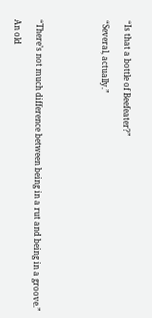“Is that a bottle of Beefeater?”

“Several, actually.”





“There’s not much difference between being in a rut and being in a groove.”

An old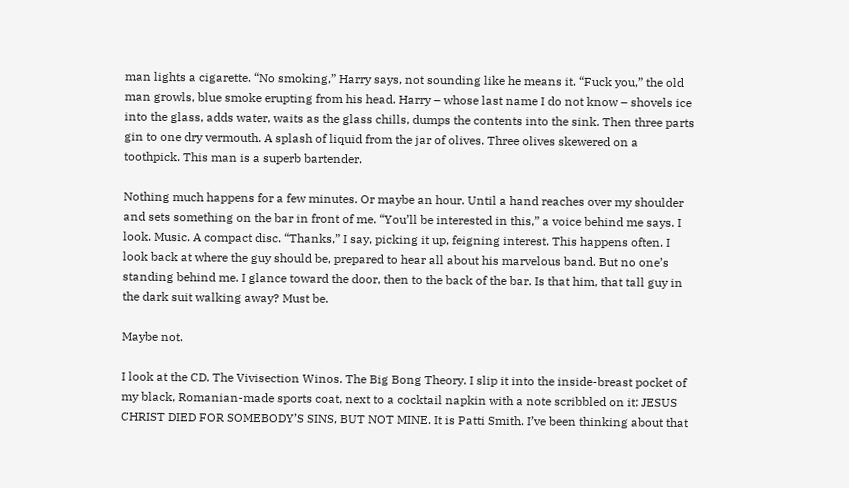man lights a cigarette. “No smoking,” Harry says, not sounding like he means it. “Fuck you,” the old man growls, blue smoke erupting from his head. Harry – whose last name I do not know – shovels ice into the glass, adds water, waits as the glass chills, dumps the contents into the sink. Then three parts gin to one dry vermouth. A splash of liquid from the jar of olives. Three olives skewered on a toothpick. This man is a superb bartender.

Nothing much happens for a few minutes. Or maybe an hour. Until a hand reaches over my shoulder and sets something on the bar in front of me. “You’ll be interested in this,” a voice behind me says. I look. Music. A compact disc. “Thanks,” I say, picking it up, feigning interest. This happens often. I look back at where the guy should be, prepared to hear all about his marvelous band. But no one’s standing behind me. I glance toward the door, then to the back of the bar. Is that him, that tall guy in the dark suit walking away? Must be.

Maybe not.

I look at the CD. The Vivisection Winos. The Big Bong Theory. I slip it into the inside-breast pocket of my black, Romanian-made sports coat, next to a cocktail napkin with a note scribbled on it: JESUS CHRIST DIED FOR SOMEBODY’S SINS, BUT NOT MINE. It is Patti Smith. I’ve been thinking about that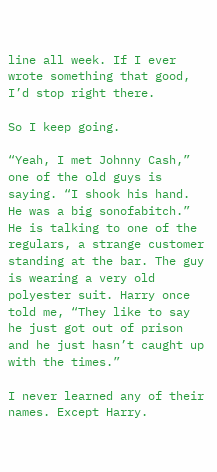line all week. If I ever wrote something that good, I’d stop right there.

So I keep going.

“Yeah, I met Johnny Cash,” one of the old guys is saying. “I shook his hand. He was a big sonofabitch.” He is talking to one of the regulars, a strange customer standing at the bar. The guy is wearing a very old polyester suit. Harry once told me, “They like to say he just got out of prison and he just hasn’t caught up with the times.”

I never learned any of their names. Except Harry.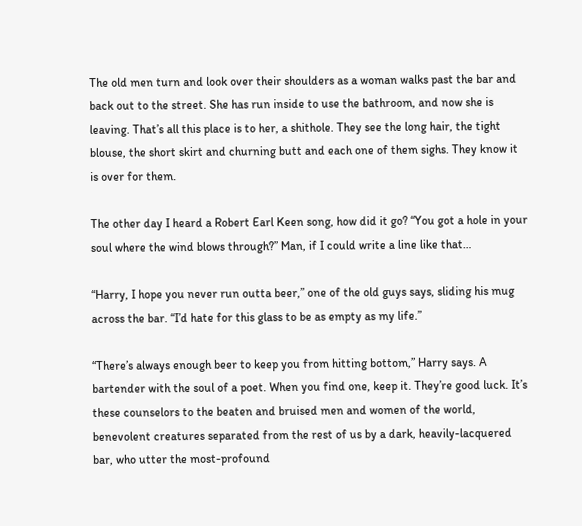The old men turn and look over their shoulders as a woman walks past the bar and back out to the street. She has run inside to use the bathroom, and now she is leaving. That’s all this place is to her, a shithole. They see the long hair, the tight blouse, the short skirt and churning butt and each one of them sighs. They know it is over for them.

The other day I heard a Robert Earl Keen song, how did it go? “You got a hole in your soul where the wind blows through?” Man, if I could write a line like that…

“Harry, I hope you never run outta beer,” one of the old guys says, sliding his mug across the bar. “I’d hate for this glass to be as empty as my life.”

“There’s always enough beer to keep you from hitting bottom,” Harry says. A bartender with the soul of a poet. When you find one, keep it. They’re good luck. It’s these counselors to the beaten and bruised men and women of the world, benevolent creatures separated from the rest of us by a dark, heavily-lacquered bar, who utter the most-profound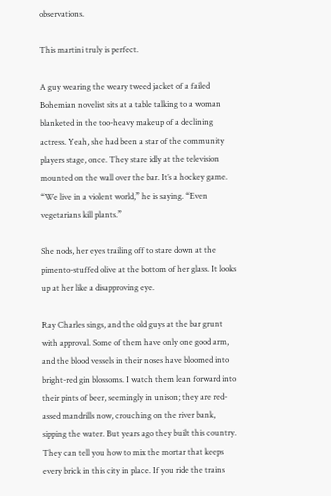observations.

This martini truly is perfect.

A guy wearing the weary tweed jacket of a failed Bohemian novelist sits at a table talking to a woman blanketed in the too-heavy makeup of a declining actress. Yeah, she had been a star of the community players stage, once. They stare idly at the television mounted on the wall over the bar. It’s a hockey game. “We live in a violent world,” he is saying. “Even vegetarians kill plants.”

She nods, her eyes trailing off to stare down at the pimento-stuffed olive at the bottom of her glass. It looks up at her like a disapproving eye.

Ray Charles sings, and the old guys at the bar grunt with approval. Some of them have only one good arm, and the blood vessels in their noses have bloomed into bright-red gin blossoms. I watch them lean forward into their pints of beer, seemingly in unison; they are red-assed mandrills now, crouching on the river bank, sipping the water. But years ago they built this country. They can tell you how to mix the mortar that keeps every brick in this city in place. If you ride the trains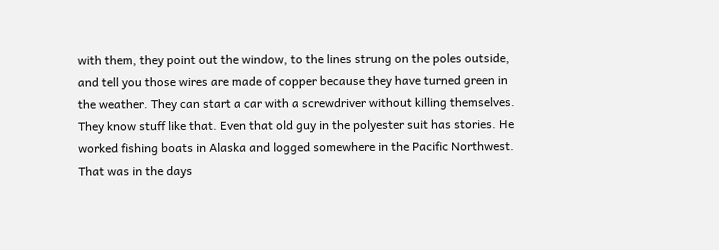with them, they point out the window, to the lines strung on the poles outside, and tell you those wires are made of copper because they have turned green in the weather. They can start a car with a screwdriver without killing themselves. They know stuff like that. Even that old guy in the polyester suit has stories. He worked fishing boats in Alaska and logged somewhere in the Pacific Northwest. That was in the days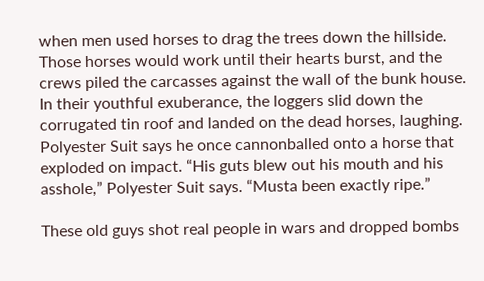when men used horses to drag the trees down the hillside. Those horses would work until their hearts burst, and the crews piled the carcasses against the wall of the bunk house. In their youthful exuberance, the loggers slid down the corrugated tin roof and landed on the dead horses, laughing. Polyester Suit says he once cannonballed onto a horse that exploded on impact. “His guts blew out his mouth and his asshole,” Polyester Suit says. “Musta been exactly ripe.”

These old guys shot real people in wars and dropped bombs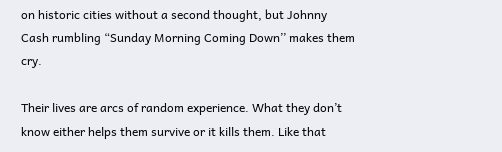on historic cities without a second thought, but Johnny Cash rumbling “Sunday Morning Coming Down’’ makes them cry.

Their lives are arcs of random experience. What they don’t know either helps them survive or it kills them. Like that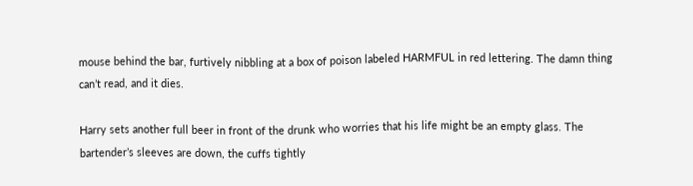mouse behind the bar, furtively nibbling at a box of poison labeled HARMFUL in red lettering. The damn thing can’t read, and it dies.

Harry sets another full beer in front of the drunk who worries that his life might be an empty glass. The bartender’s sleeves are down, the cuffs tightly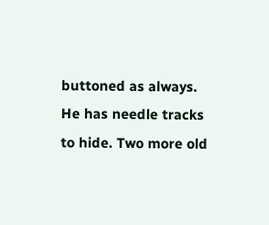buttoned as always. He has needle tracks to hide. Two more old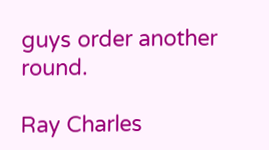guys order another round.

Ray Charles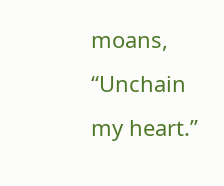moans, “Unchain my heart.”